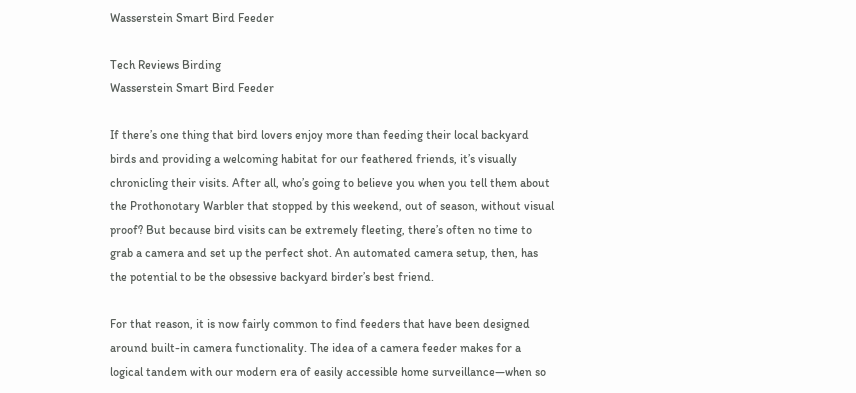Wasserstein Smart Bird Feeder

Tech Reviews Birding
Wasserstein Smart Bird Feeder

If there’s one thing that bird lovers enjoy more than feeding their local backyard birds and providing a welcoming habitat for our feathered friends, it’s visually chronicling their visits. After all, who’s going to believe you when you tell them about the Prothonotary Warbler that stopped by this weekend, out of season, without visual proof? But because bird visits can be extremely fleeting, there’s often no time to grab a camera and set up the perfect shot. An automated camera setup, then, has the potential to be the obsessive backyard birder’s best friend.

For that reason, it is now fairly common to find feeders that have been designed around built-in camera functionality. The idea of a camera feeder makes for a logical tandem with our modern era of easily accessible home surveillance—when so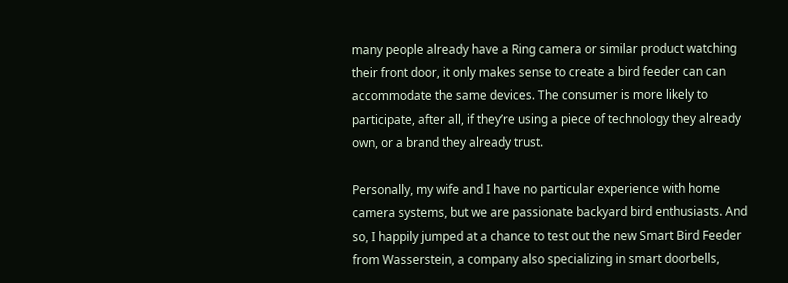many people already have a Ring camera or similar product watching their front door, it only makes sense to create a bird feeder can can accommodate the same devices. The consumer is more likely to participate, after all, if they’re using a piece of technology they already own, or a brand they already trust.

Personally, my wife and I have no particular experience with home camera systems, but we are passionate backyard bird enthusiasts. And so, I happily jumped at a chance to test out the new Smart Bird Feeder from Wasserstein, a company also specializing in smart doorbells,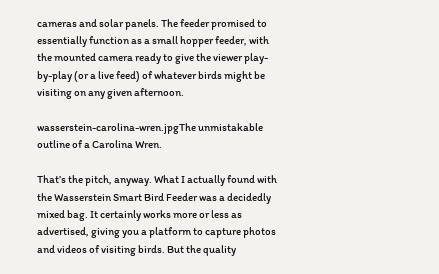cameras and solar panels. The feeder promised to essentially function as a small hopper feeder, with the mounted camera ready to give the viewer play-by-play (or a live feed) of whatever birds might be visiting on any given afternoon.

wasserstein-carolina-wren.jpgThe unmistakable outline of a Carolina Wren.

That’s the pitch, anyway. What I actually found with the Wasserstein Smart Bird Feeder was a decidedly mixed bag. It certainly works more or less as advertised, giving you a platform to capture photos and videos of visiting birds. But the quality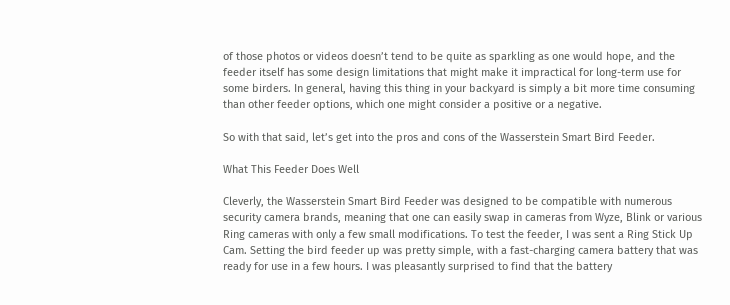of those photos or videos doesn’t tend to be quite as sparkling as one would hope, and the feeder itself has some design limitations that might make it impractical for long-term use for some birders. In general, having this thing in your backyard is simply a bit more time consuming than other feeder options, which one might consider a positive or a negative.

So with that said, let’s get into the pros and cons of the Wasserstein Smart Bird Feeder.

What This Feeder Does Well

Cleverly, the Wasserstein Smart Bird Feeder was designed to be compatible with numerous security camera brands, meaning that one can easily swap in cameras from Wyze, Blink or various Ring cameras with only a few small modifications. To test the feeder, I was sent a Ring Stick Up Cam. Setting the bird feeder up was pretty simple, with a fast-charging camera battery that was ready for use in a few hours. I was pleasantly surprised to find that the battery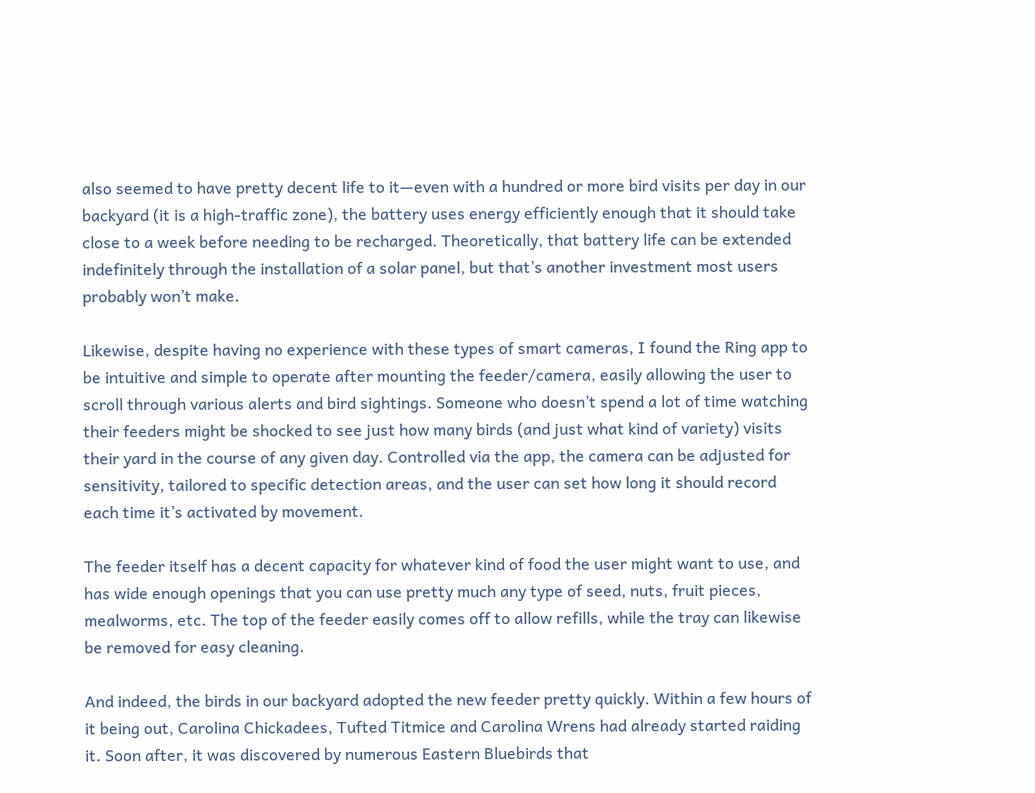also seemed to have pretty decent life to it—even with a hundred or more bird visits per day in our backyard (it is a high-traffic zone), the battery uses energy efficiently enough that it should take close to a week before needing to be recharged. Theoretically, that battery life can be extended indefinitely through the installation of a solar panel, but that’s another investment most users probably won’t make.

Likewise, despite having no experience with these types of smart cameras, I found the Ring app to be intuitive and simple to operate after mounting the feeder/camera, easily allowing the user to scroll through various alerts and bird sightings. Someone who doesn’t spend a lot of time watching their feeders might be shocked to see just how many birds (and just what kind of variety) visits their yard in the course of any given day. Controlled via the app, the camera can be adjusted for sensitivity, tailored to specific detection areas, and the user can set how long it should record each time it’s activated by movement.

The feeder itself has a decent capacity for whatever kind of food the user might want to use, and has wide enough openings that you can use pretty much any type of seed, nuts, fruit pieces, mealworms, etc. The top of the feeder easily comes off to allow refills, while the tray can likewise be removed for easy cleaning.

And indeed, the birds in our backyard adopted the new feeder pretty quickly. Within a few hours of it being out, Carolina Chickadees, Tufted Titmice and Carolina Wrens had already started raiding it. Soon after, it was discovered by numerous Eastern Bluebirds that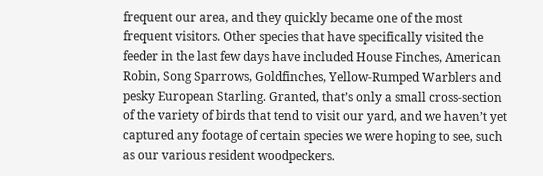frequent our area, and they quickly became one of the most frequent visitors. Other species that have specifically visited the feeder in the last few days have included House Finches, American Robin, Song Sparrows, Goldfinches, Yellow-Rumped Warblers and pesky European Starling. Granted, that’s only a small cross-section of the variety of birds that tend to visit our yard, and we haven’t yet captured any footage of certain species we were hoping to see, such as our various resident woodpeckers.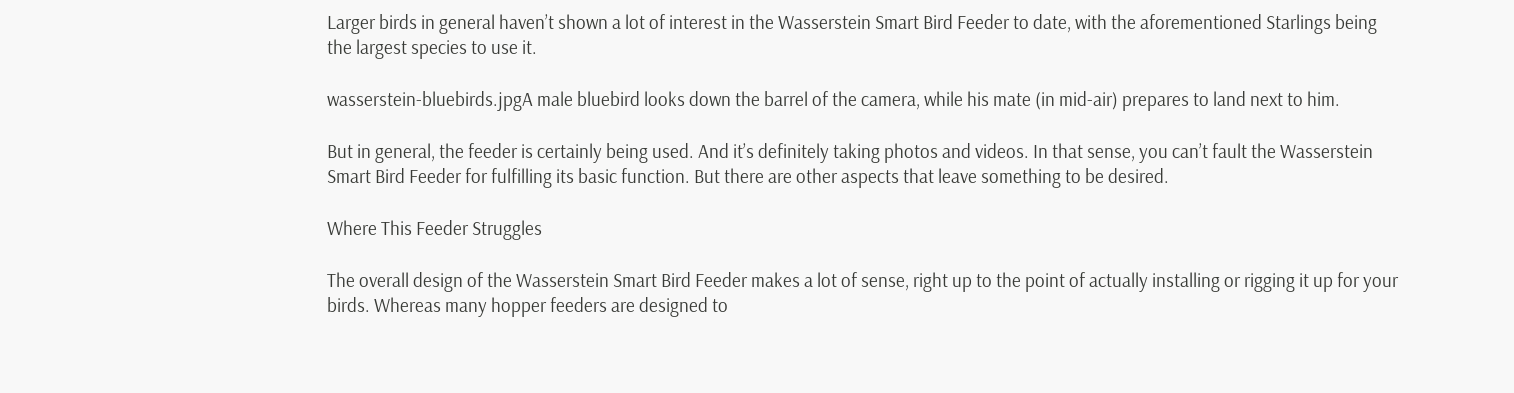Larger birds in general haven’t shown a lot of interest in the Wasserstein Smart Bird Feeder to date, with the aforementioned Starlings being the largest species to use it.

wasserstein-bluebirds.jpgA male bluebird looks down the barrel of the camera, while his mate (in mid-air) prepares to land next to him.

But in general, the feeder is certainly being used. And it’s definitely taking photos and videos. In that sense, you can’t fault the Wasserstein Smart Bird Feeder for fulfilling its basic function. But there are other aspects that leave something to be desired.

Where This Feeder Struggles

The overall design of the Wasserstein Smart Bird Feeder makes a lot of sense, right up to the point of actually installing or rigging it up for your birds. Whereas many hopper feeders are designed to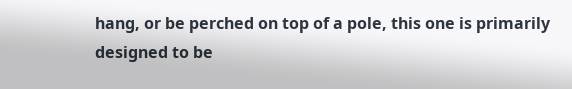hang, or be perched on top of a pole, this one is primarily designed to be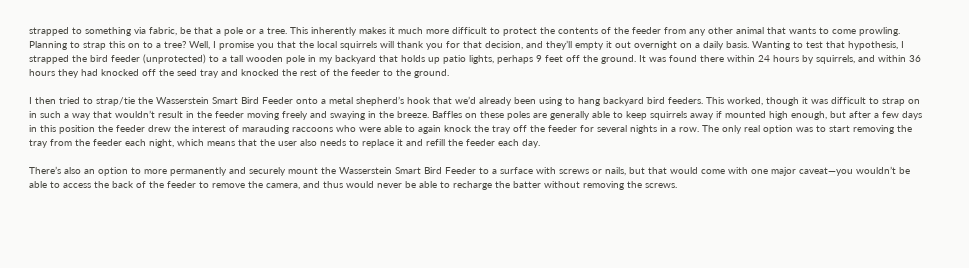strapped to something via fabric, be that a pole or a tree. This inherently makes it much more difficult to protect the contents of the feeder from any other animal that wants to come prowling. Planning to strap this on to a tree? Well, I promise you that the local squirrels will thank you for that decision, and they’ll empty it out overnight on a daily basis. Wanting to test that hypothesis, I strapped the bird feeder (unprotected) to a tall wooden pole in my backyard that holds up patio lights, perhaps 9 feet off the ground. It was found there within 24 hours by squirrels, and within 36 hours they had knocked off the seed tray and knocked the rest of the feeder to the ground.

I then tried to strap/tie the Wasserstein Smart Bird Feeder onto a metal shepherd’s hook that we’d already been using to hang backyard bird feeders. This worked, though it was difficult to strap on in such a way that wouldn’t result in the feeder moving freely and swaying in the breeze. Baffles on these poles are generally able to keep squirrels away if mounted high enough, but after a few days in this position the feeder drew the interest of marauding raccoons who were able to again knock the tray off the feeder for several nights in a row. The only real option was to start removing the tray from the feeder each night, which means that the user also needs to replace it and refill the feeder each day.

There’s also an option to more permanently and securely mount the Wasserstein Smart Bird Feeder to a surface with screws or nails, but that would come with one major caveat—you wouldn’t be able to access the back of the feeder to remove the camera, and thus would never be able to recharge the batter without removing the screws.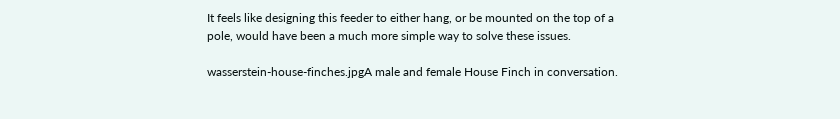It feels like designing this feeder to either hang, or be mounted on the top of a pole, would have been a much more simple way to solve these issues.

wasserstein-house-finches.jpgA male and female House Finch in conversation.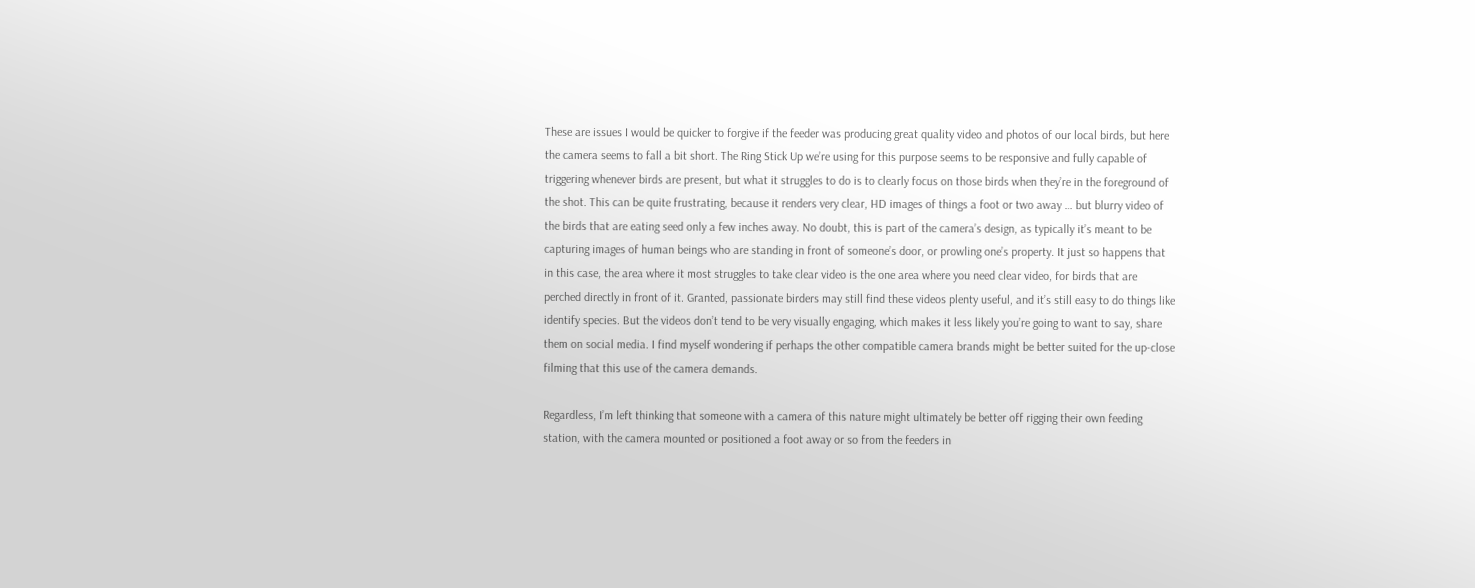These are issues I would be quicker to forgive if the feeder was producing great quality video and photos of our local birds, but here the camera seems to fall a bit short. The Ring Stick Up we’re using for this purpose seems to be responsive and fully capable of triggering whenever birds are present, but what it struggles to do is to clearly focus on those birds when they’re in the foreground of the shot. This can be quite frustrating, because it renders very clear, HD images of things a foot or two away … but blurry video of the birds that are eating seed only a few inches away. No doubt, this is part of the camera’s design, as typically it’s meant to be capturing images of human beings who are standing in front of someone’s door, or prowling one’s property. It just so happens that in this case, the area where it most struggles to take clear video is the one area where you need clear video, for birds that are perched directly in front of it. Granted, passionate birders may still find these videos plenty useful, and it’s still easy to do things like identify species. But the videos don’t tend to be very visually engaging, which makes it less likely you’re going to want to say, share them on social media. I find myself wondering if perhaps the other compatible camera brands might be better suited for the up-close filming that this use of the camera demands.

Regardless, I’m left thinking that someone with a camera of this nature might ultimately be better off rigging their own feeding station, with the camera mounted or positioned a foot away or so from the feeders in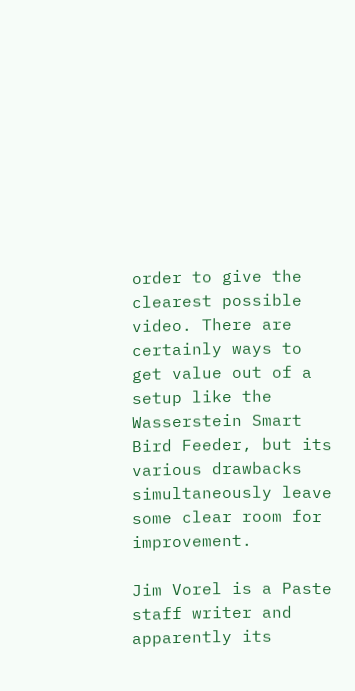order to give the clearest possible video. There are certainly ways to get value out of a setup like the Wasserstein Smart Bird Feeder, but its various drawbacks simultaneously leave some clear room for improvement.

Jim Vorel is a Paste staff writer and apparently its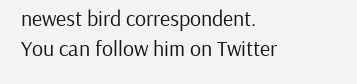newest bird correspondent. You can follow him on Twitter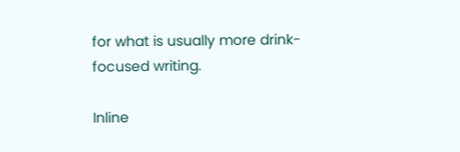for what is usually more drink-focused writing.

Inline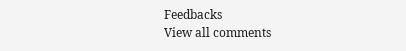Feedbacks
View all comments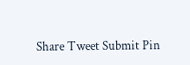Share Tweet Submit Pin